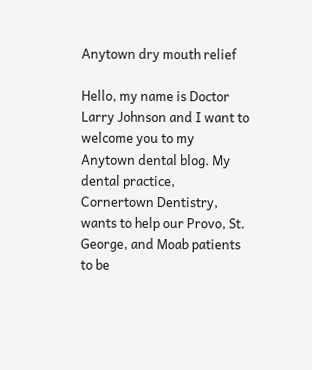Anytown dry mouth relief

Hello, my name is Doctor Larry Johnson and I want to welcome you to my Anytown dental blog. My dental practice, Cornertown Dentistry, wants to help our Provo, St. George, and Moab patients to be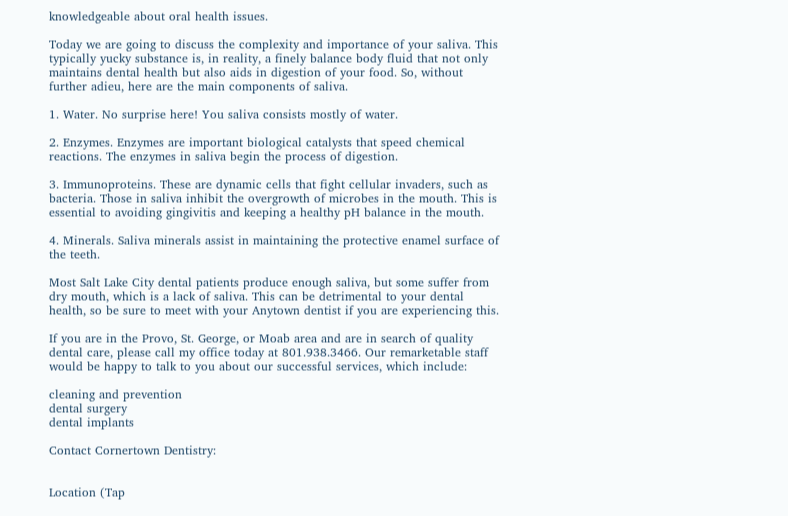knowledgeable about oral health issues.

Today we are going to discuss the complexity and importance of your saliva. This typically yucky substance is, in reality, a finely balance body fluid that not only maintains dental health but also aids in digestion of your food. So, without further adieu, here are the main components of saliva.

1. Water. No surprise here! You saliva consists mostly of water.

2. Enzymes. Enzymes are important biological catalysts that speed chemical reactions. The enzymes in saliva begin the process of digestion.

3. Immunoproteins. These are dynamic cells that fight cellular invaders, such as bacteria. Those in saliva inhibit the overgrowth of microbes in the mouth. This is essential to avoiding gingivitis and keeping a healthy pH balance in the mouth.

4. Minerals. Saliva minerals assist in maintaining the protective enamel surface of the teeth.

Most Salt Lake City dental patients produce enough saliva, but some suffer from dry mouth, which is a lack of saliva. This can be detrimental to your dental health, so be sure to meet with your Anytown dentist if you are experiencing this.

If you are in the Provo, St. George, or Moab area and are in search of quality dental care, please call my office today at 801.938.3466. Our remarketable staff would be happy to talk to you about our successful services, which include:

cleaning and prevention
dental surgery
dental implants

Contact Cornertown Dentistry:


Location (Tap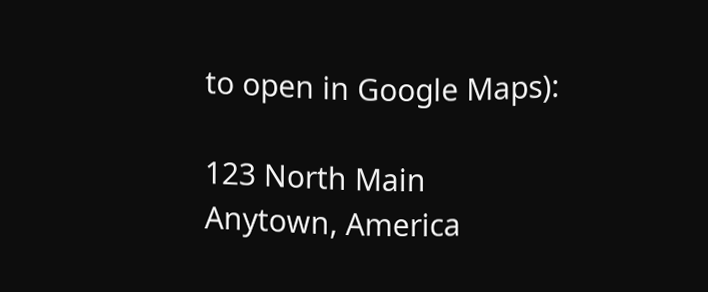to open in Google Maps):

123 North Main
Anytown, America